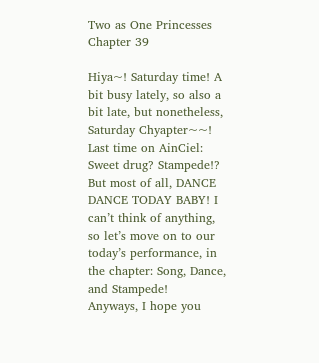Two as One Princesses Chapter 39

Hiya~! Saturday time! A bit busy lately, so also a bit late, but nonetheless, Saturday Chyapter~~!
Last time on AinCiel: Sweet drug? Stampede!? But most of all, DANCE DANCE TODAY BABY! I can’t think of anything, so let’s move on to our today’s performance, in the chapter: Song, Dance, and Stampede!
Anyways, I hope you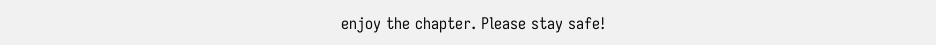enjoy the chapter. Please stay safe!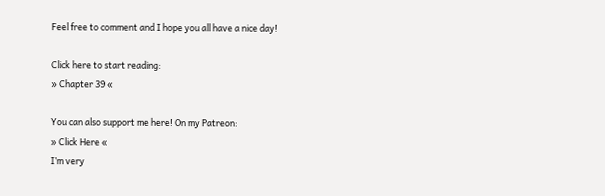Feel free to comment and I hope you all have a nice day!

Click here to start reading:
» Chapter 39 «

You can also support me here! On my Patreon:
» Click Here «
I’m very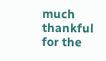much thankful for the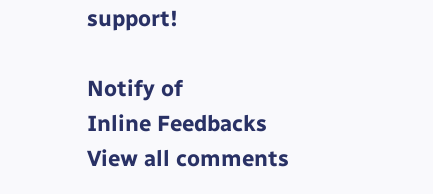support!

Notify of
Inline Feedbacks
View all comments